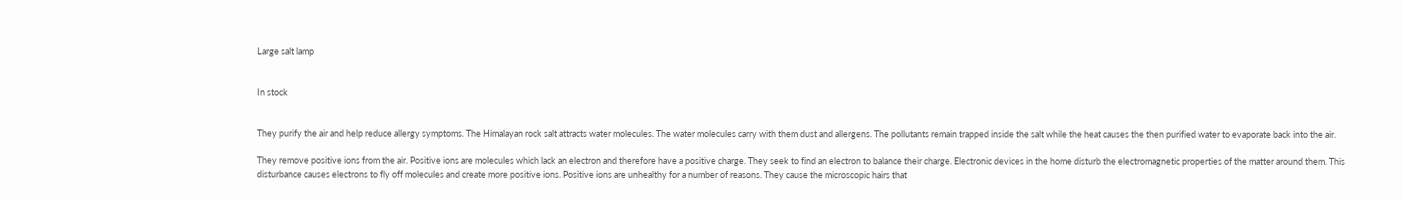Large salt lamp


In stock


They purify the air and help reduce allergy symptoms. The Himalayan rock salt attracts water molecules. The water molecules carry with them dust and allergens. The pollutants remain trapped inside the salt while the heat causes the then purified water to evaporate back into the air.

They remove positive ions from the air. Positive ions are molecules which lack an electron and therefore have a positive charge. They seek to find an electron to balance their charge. Electronic devices in the home disturb the electromagnetic properties of the matter around them. This disturbance causes electrons to fly off molecules and create more positive ions. Positive ions are unhealthy for a number of reasons. They cause the microscopic hairs that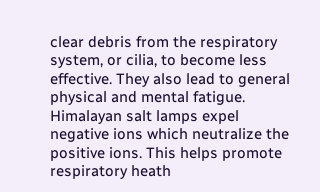clear debris from the respiratory system, or cilia, to become less effective. They also lead to general physical and mental fatigue. Himalayan salt lamps expel negative ions which neutralize the positive ions. This helps promote respiratory heath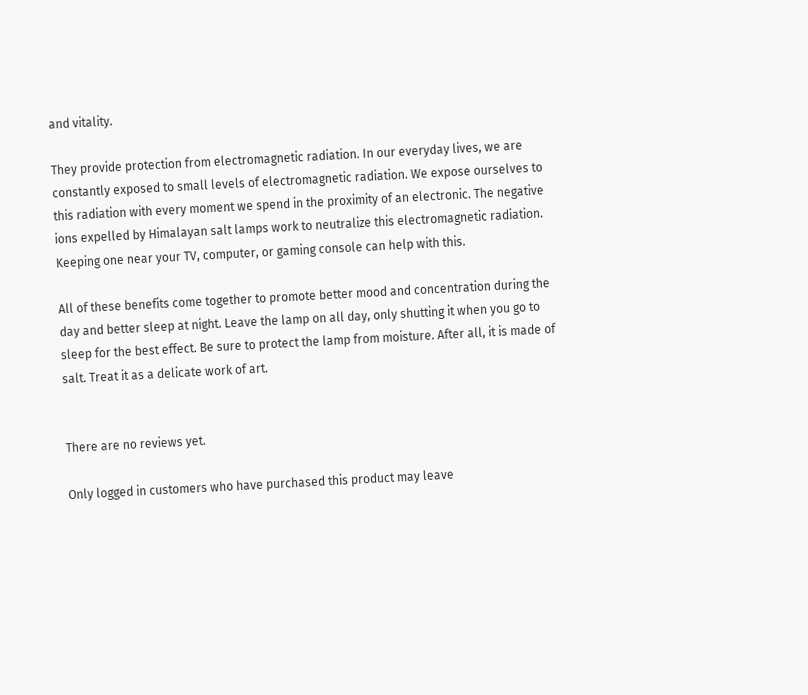and vitality.

They provide protection from electromagnetic radiation. In our everyday lives, we are constantly exposed to small levels of electromagnetic radiation. We expose ourselves to this radiation with every moment we spend in the proximity of an electronic. The negative ions expelled by Himalayan salt lamps work to neutralize this electromagnetic radiation. Keeping one near your TV, computer, or gaming console can help with this.

All of these benefits come together to promote better mood and concentration during the day and better sleep at night. Leave the lamp on all day, only shutting it when you go to sleep for the best effect. Be sure to protect the lamp from moisture. After all, it is made of salt. Treat it as a delicate work of art.


There are no reviews yet.

Only logged in customers who have purchased this product may leave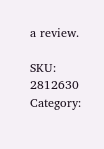a review.

SKU: 2812630 Category: